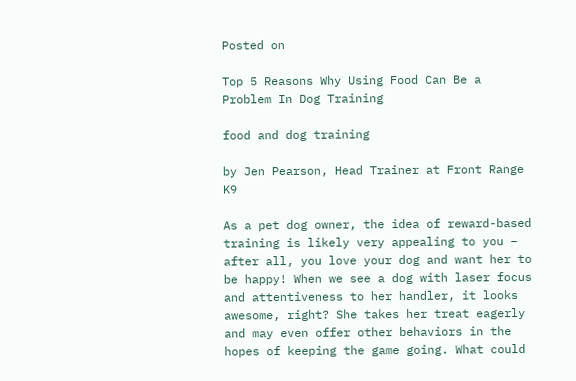Posted on

Top 5 Reasons Why Using Food Can Be a Problem In Dog Training

food and dog training

by Jen Pearson, Head Trainer at Front Range K9

As a pet dog owner, the idea of reward-based training is likely very appealing to you – after all, you love your dog and want her to be happy! When we see a dog with laser focus and attentiveness to her handler, it looks awesome, right? She takes her treat eagerly and may even offer other behaviors in the hopes of keeping the game going. What could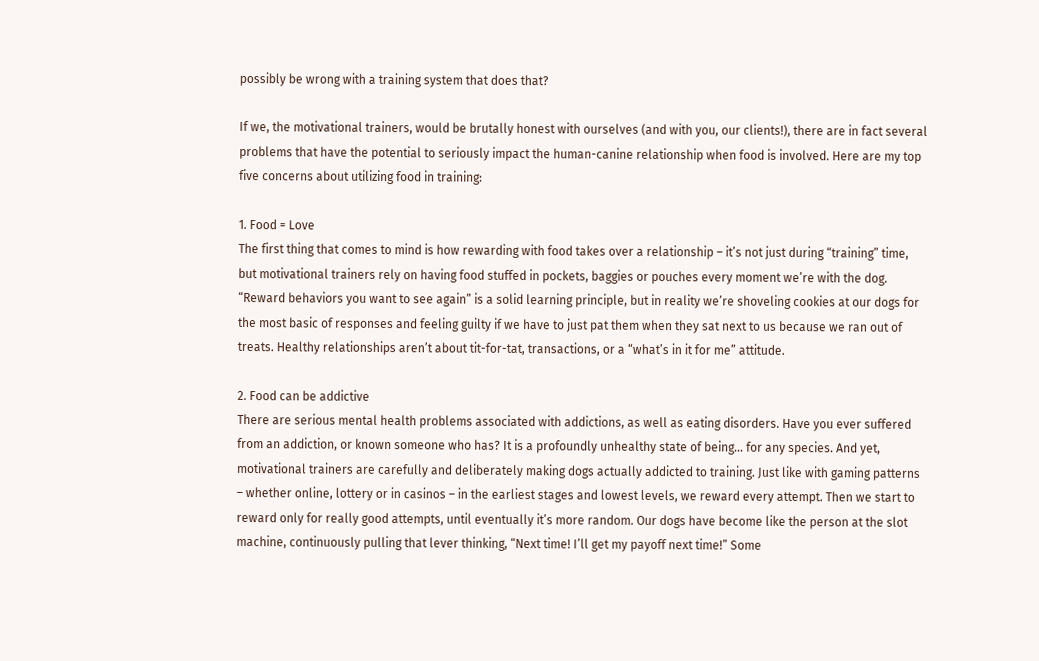possibly be wrong with a training system that does that?

If we, the motivational trainers, would be brutally honest with ourselves (and with you, our clients!), there are in fact several problems that have the potential to seriously impact the human-canine relationship when food is involved. Here are my top five concerns about utilizing food in training:

1. Food = Love
The first thing that comes to mind is how rewarding with food takes over a relationship – it’s not just during “training” time, but motivational trainers rely on having food stuffed in pockets, baggies or pouches every moment we’re with the dog. “Reward behaviors you want to see again” is a solid learning principle, but in reality we’re shoveling cookies at our dogs for the most basic of responses and feeling guilty if we have to just pat them when they sat next to us because we ran out of treats. Healthy relationships aren’t about tit-for-tat, transactions, or a “what’s in it for me” attitude.

2. Food can be addictive
There are serious mental health problems associated with addictions, as well as eating disorders. Have you ever suffered from an addiction, or known someone who has? It is a profoundly unhealthy state of being… for any species. And yet, motivational trainers are carefully and deliberately making dogs actually addicted to training. Just like with gaming patterns – whether online, lottery or in casinos – in the earliest stages and lowest levels, we reward every attempt. Then we start to reward only for really good attempts, until eventually it’s more random. Our dogs have become like the person at the slot machine, continuously pulling that lever thinking, “Next time! I’ll get my payoff next time!” Some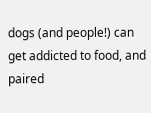dogs (and people!) can get addicted to food, and paired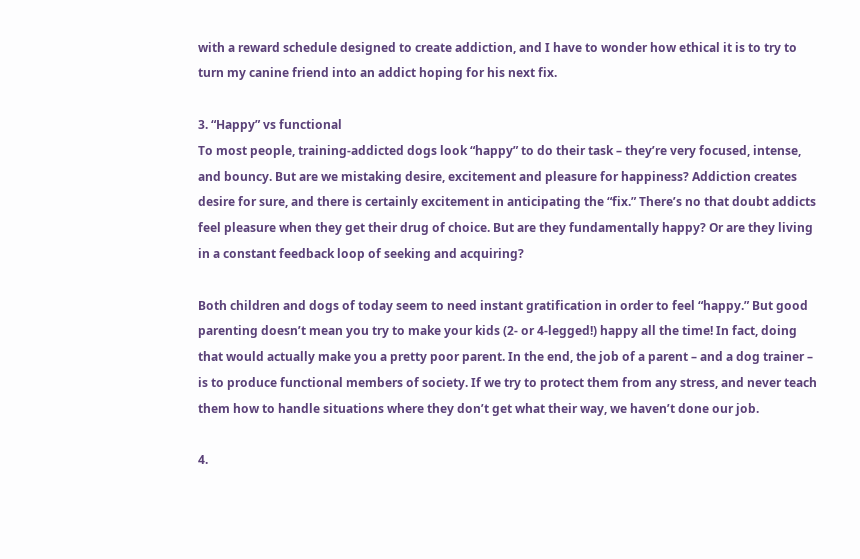with a reward schedule designed to create addiction, and I have to wonder how ethical it is to try to turn my canine friend into an addict hoping for his next fix.

3. “Happy” vs functional
To most people, training-addicted dogs look “happy” to do their task – they’re very focused, intense, and bouncy. But are we mistaking desire, excitement and pleasure for happiness? Addiction creates desire for sure, and there is certainly excitement in anticipating the “fix.” There’s no that doubt addicts feel pleasure when they get their drug of choice. But are they fundamentally happy? Or are they living in a constant feedback loop of seeking and acquiring?

Both children and dogs of today seem to need instant gratification in order to feel “happy.” But good parenting doesn’t mean you try to make your kids (2- or 4-legged!) happy all the time! In fact, doing that would actually make you a pretty poor parent. In the end, the job of a parent – and a dog trainer – is to produce functional members of society. If we try to protect them from any stress, and never teach them how to handle situations where they don’t get what their way, we haven’t done our job.

4.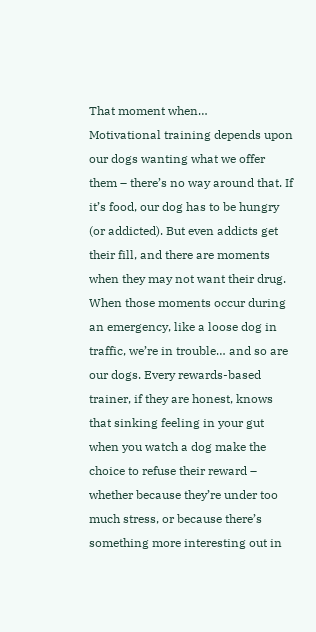That moment when…
Motivational training depends upon our dogs wanting what we offer them – there’s no way around that. If it’s food, our dog has to be hungry (or addicted). But even addicts get their fill, and there are moments when they may not want their drug. When those moments occur during an emergency, like a loose dog in traffic, we’re in trouble… and so are our dogs. Every rewards-based trainer, if they are honest, knows that sinking feeling in your gut when you watch a dog make the choice to refuse their reward – whether because they’re under too much stress, or because there’s something more interesting out in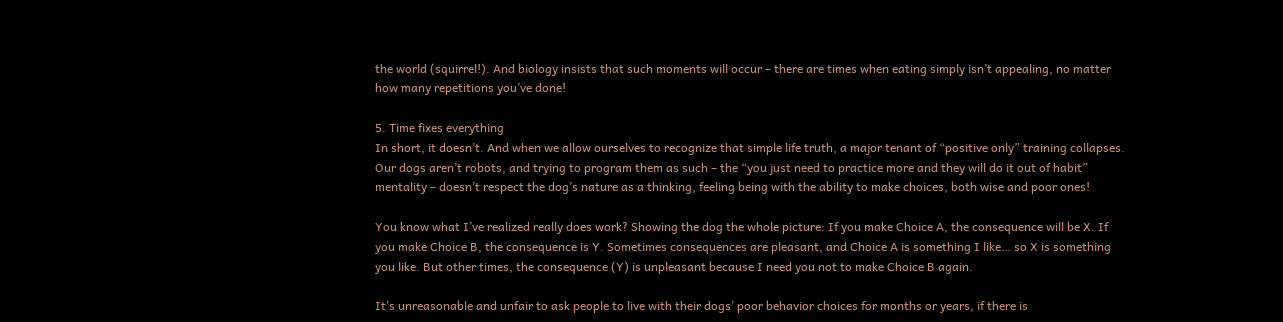the world (squirrel!). And biology insists that such moments will occur – there are times when eating simply isn’t appealing, no matter how many repetitions you’ve done!

5. Time fixes everything
In short, it doesn’t. And when we allow ourselves to recognize that simple life truth, a major tenant of “positive only” training collapses. Our dogs aren’t robots, and trying to program them as such – the “you just need to practice more and they will do it out of habit” mentality – doesn’t respect the dog’s nature as a thinking, feeling being with the ability to make choices, both wise and poor ones!

You know what I’ve realized really does work? Showing the dog the whole picture: If you make Choice A, the consequence will be X. If you make Choice B, the consequence is Y. Sometimes consequences are pleasant, and Choice A is something I like… so X is something you like. But other times, the consequence (Y) is unpleasant because I need you not to make Choice B again.

It’s unreasonable and unfair to ask people to live with their dogs’ poor behavior choices for months or years, if there is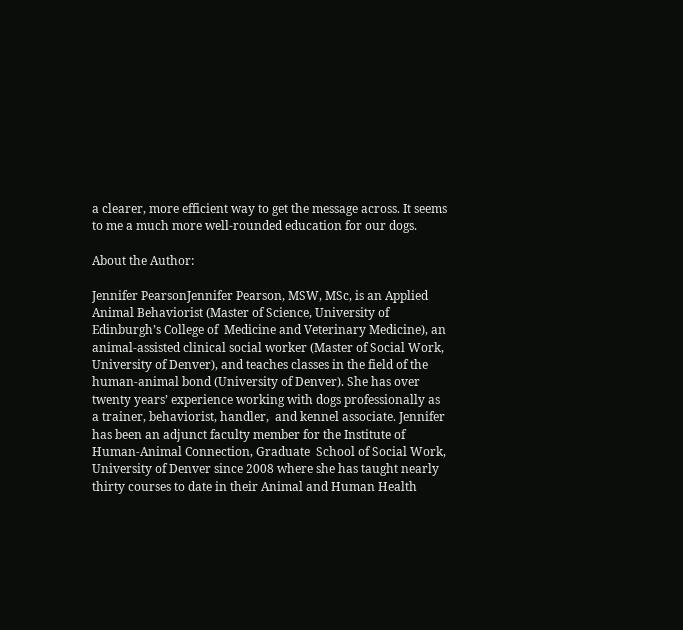a clearer, more efficient way to get the message across. It seems to me a much more well-rounded education for our dogs.

About the Author:

Jennifer PearsonJennifer Pearson, MSW, MSc, is an Applied Animal Behaviorist (Master of Science, University of Edinburgh’s College of  Medicine and Veterinary Medicine), an animal-assisted clinical social worker (Master of Social Work,  University of Denver), and teaches classes in the field of the human-animal bond (University of Denver). She has over twenty years’ experience working with dogs professionally as a trainer, behaviorist, handler,  and kennel associate. Jennifer has been an adjunct faculty member for the Institute of Human-Animal Connection, Graduate  School of Social Work, University of Denver since 2008 where she has taught nearly thirty courses to date in their Animal and Human Health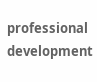professional development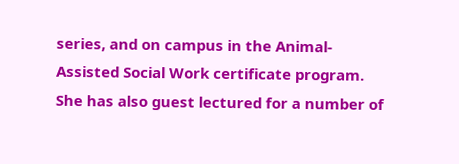series, and on campus in the Animal- Assisted Social Work certificate program. She has also guest lectured for a number of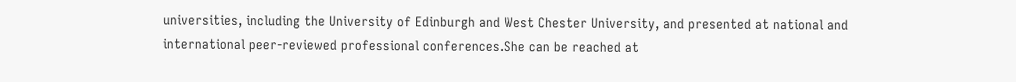universities, including the University of Edinburgh and West Chester University, and presented at national and international peer-reviewed professional conferences.She can be reached at